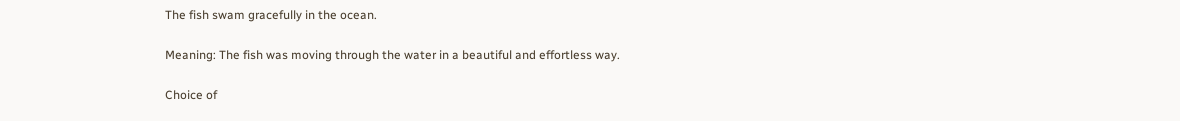The fish swam gracefully in the ocean.

Meaning: The fish was moving through the water in a beautiful and effortless way.

Choice of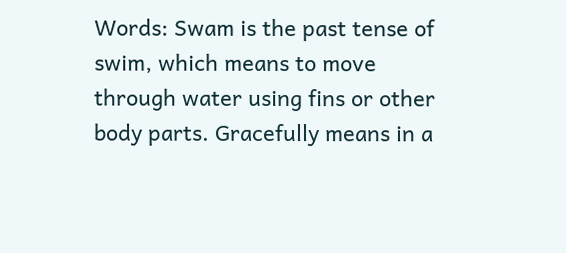Words: Swam is the past tense of swim, which means to move through water using fins or other body parts. Gracefully means in a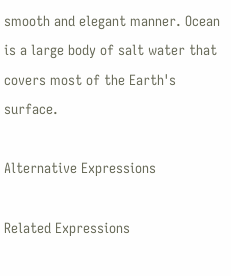smooth and elegant manner. Ocean is a large body of salt water that covers most of the Earth's surface.

Alternative Expressions

Related Expressions